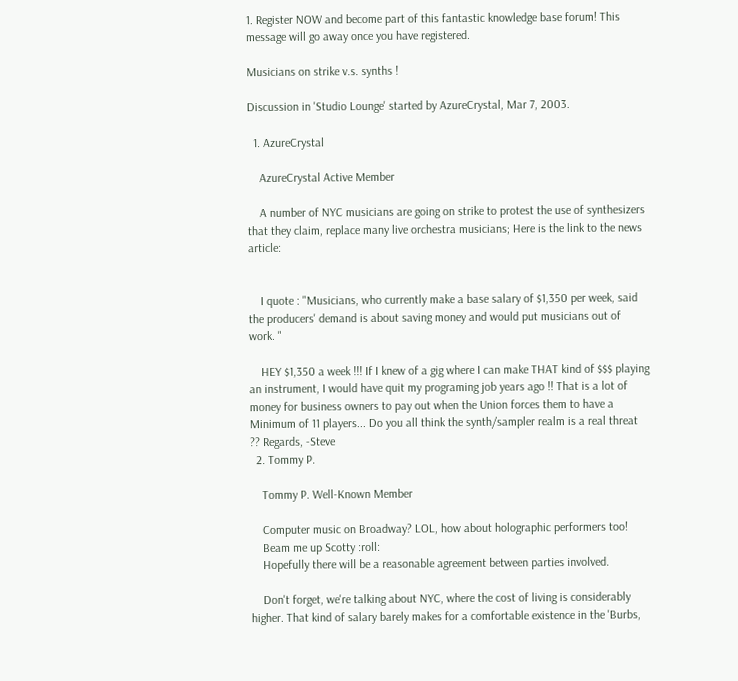1. Register NOW and become part of this fantastic knowledge base forum! This message will go away once you have registered.

Musicians on strike v.s. synths !

Discussion in 'Studio Lounge' started by AzureCrystal, Mar 7, 2003.

  1. AzureCrystal

    AzureCrystal Active Member

    A number of NYC musicians are going on strike to protest the use of synthesizers that they claim, replace many live orchestra musicians; Here is the link to the news article:


    I quote : "Musicians, who currently make a base salary of $1,350 per week, said the producers' demand is about saving money and would put musicians out of work. "

    HEY $1,350 a week !!! If I knew of a gig where I can make THAT kind of $$$ playing an instrument, I would have quit my programing job years ago !! That is a lot of money for business owners to pay out when the Union forces them to have a Minimum of 11 players... Do you all think the synth/sampler realm is a real threat ?? Regards, -Steve
  2. Tommy P.

    Tommy P. Well-Known Member

    Computer music on Broadway? LOL, how about holographic performers too!
    Beam me up Scotty :roll:
    Hopefully there will be a reasonable agreement between parties involved.

    Don't forget, we're talking about NYC, where the cost of living is considerably higher. That kind of salary barely makes for a comfortable existence in the 'Burbs,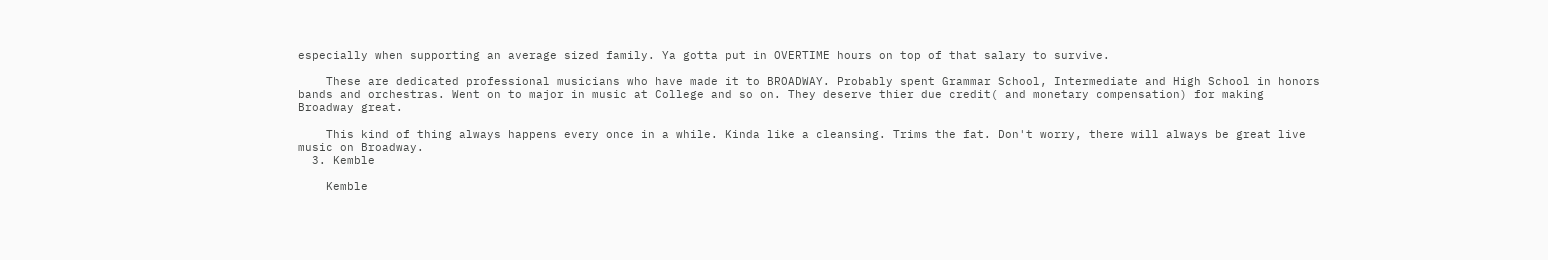especially when supporting an average sized family. Ya gotta put in OVERTIME hours on top of that salary to survive.

    These are dedicated professional musicians who have made it to BROADWAY. Probably spent Grammar School, Intermediate and High School in honors bands and orchestras. Went on to major in music at College and so on. They deserve thier due credit( and monetary compensation) for making Broadway great.

    This kind of thing always happens every once in a while. Kinda like a cleansing. Trims the fat. Don't worry, there will always be great live music on Broadway.
  3. Kemble

    Kemble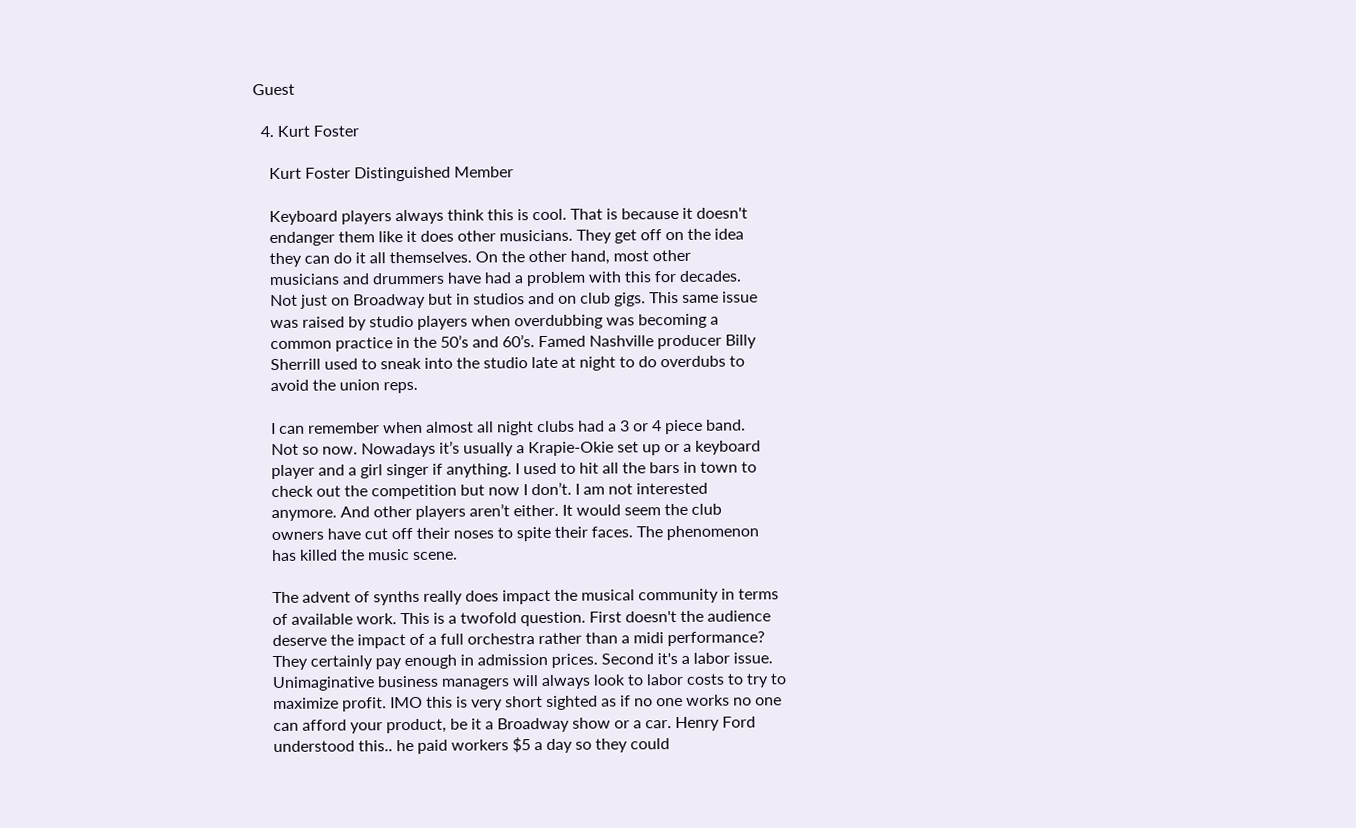Guest

  4. Kurt Foster

    Kurt Foster Distinguished Member

    Keyboard players always think this is cool. That is because it doesn't
    endanger them like it does other musicians. They get off on the idea
    they can do it all themselves. On the other hand, most other
    musicians and drummers have had a problem with this for decades.
    Not just on Broadway but in studios and on club gigs. This same issue
    was raised by studio players when overdubbing was becoming a
    common practice in the 50’s and 60’s. Famed Nashville producer Billy
    Sherrill used to sneak into the studio late at night to do overdubs to
    avoid the union reps.

    I can remember when almost all night clubs had a 3 or 4 piece band.
    Not so now. Nowadays it’s usually a Krapie-Okie set up or a keyboard
    player and a girl singer if anything. I used to hit all the bars in town to
    check out the competition but now I don’t. I am not interested
    anymore. And other players aren’t either. It would seem the club
    owners have cut off their noses to spite their faces. The phenomenon
    has killed the music scene.

    The advent of synths really does impact the musical community in terms
    of available work. This is a twofold question. First doesn't the audience
    deserve the impact of a full orchestra rather than a midi performance?
    They certainly pay enough in admission prices. Second it's a labor issue.
    Unimaginative business managers will always look to labor costs to try to
    maximize profit. IMO this is very short sighted as if no one works no one
    can afford your product, be it a Broadway show or a car. Henry Ford
    understood this.. he paid workers $5 a day so they could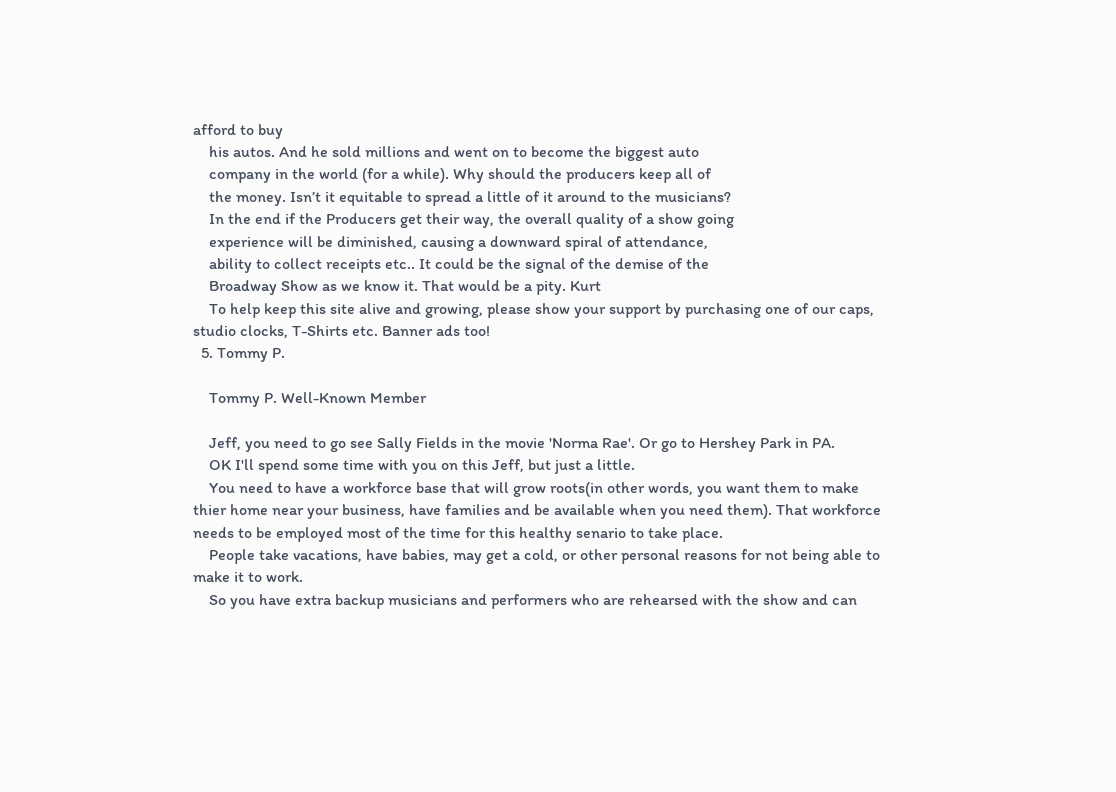afford to buy
    his autos. And he sold millions and went on to become the biggest auto
    company in the world (for a while). Why should the producers keep all of
    the money. Isn’t it equitable to spread a little of it around to the musicians?
    In the end if the Producers get their way, the overall quality of a show going
    experience will be diminished, causing a downward spiral of attendance,
    ability to collect receipts etc.. It could be the signal of the demise of the
    Broadway Show as we know it. That would be a pity. Kurt
    To help keep this site alive and growing, please show your support by purchasing one of our caps, studio clocks, T-Shirts etc. Banner ads too!
  5. Tommy P.

    Tommy P. Well-Known Member

    Jeff, you need to go see Sally Fields in the movie 'Norma Rae'. Or go to Hershey Park in PA.
    OK I'll spend some time with you on this Jeff, but just a little.
    You need to have a workforce base that will grow roots(in other words, you want them to make thier home near your business, have families and be available when you need them). That workforce needs to be employed most of the time for this healthy senario to take place.
    People take vacations, have babies, may get a cold, or other personal reasons for not being able to make it to work.
    So you have extra backup musicians and performers who are rehearsed with the show and can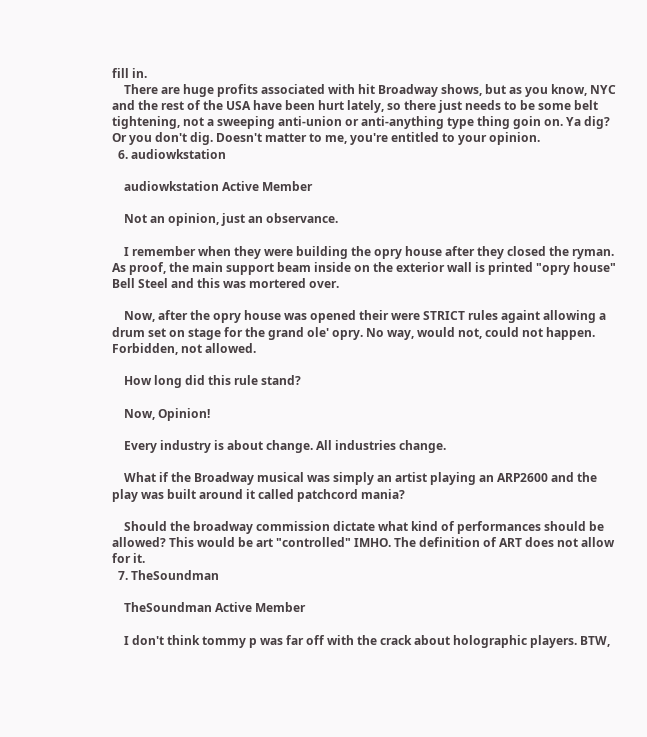fill in.
    There are huge profits associated with hit Broadway shows, but as you know, NYC and the rest of the USA have been hurt lately, so there just needs to be some belt tightening, not a sweeping anti-union or anti-anything type thing goin on. Ya dig? Or you don't dig. Doesn't matter to me, you're entitled to your opinion.
  6. audiowkstation

    audiowkstation Active Member

    Not an opinion, just an observance.

    I remember when they were building the opry house after they closed the ryman. As proof, the main support beam inside on the exterior wall is printed "opry house" Bell Steel and this was mortered over.

    Now, after the opry house was opened their were STRICT rules againt allowing a drum set on stage for the grand ole' opry. No way, would not, could not happen. Forbidden, not allowed.

    How long did this rule stand?

    Now, Opinion!

    Every industry is about change. All industries change.

    What if the Broadway musical was simply an artist playing an ARP2600 and the play was built around it called patchcord mania?

    Should the broadway commission dictate what kind of performances should be allowed? This would be art "controlled" IMHO. The definition of ART does not allow for it.
  7. TheSoundman

    TheSoundman Active Member

    I don't think tommy p was far off with the crack about holographic players. BTW,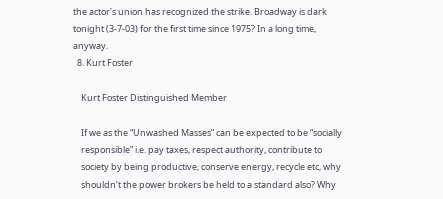the actor's union has recognized the strike. Broadway is dark tonight (3-7-03) for the first time since 1975? In a long time, anyway.
  8. Kurt Foster

    Kurt Foster Distinguished Member

    If we as the “Unwashed Masses” can be expected to be “socially
    responsible” i.e. pay taxes, respect authority, contribute to
    society by being productive, conserve energy, recycle etc, why
    shouldn’t the power brokers be held to a standard also? Why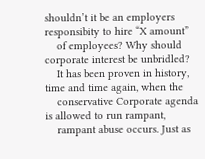shouldn’t it be an employers responsibity to hire “X amount”
    of employees? Why should corporate interest be unbridled?
    It has been proven in history, time and time again, when the
    conservative Corporate agenda is allowed to run rampant,
    rampant abuse occurs. Just as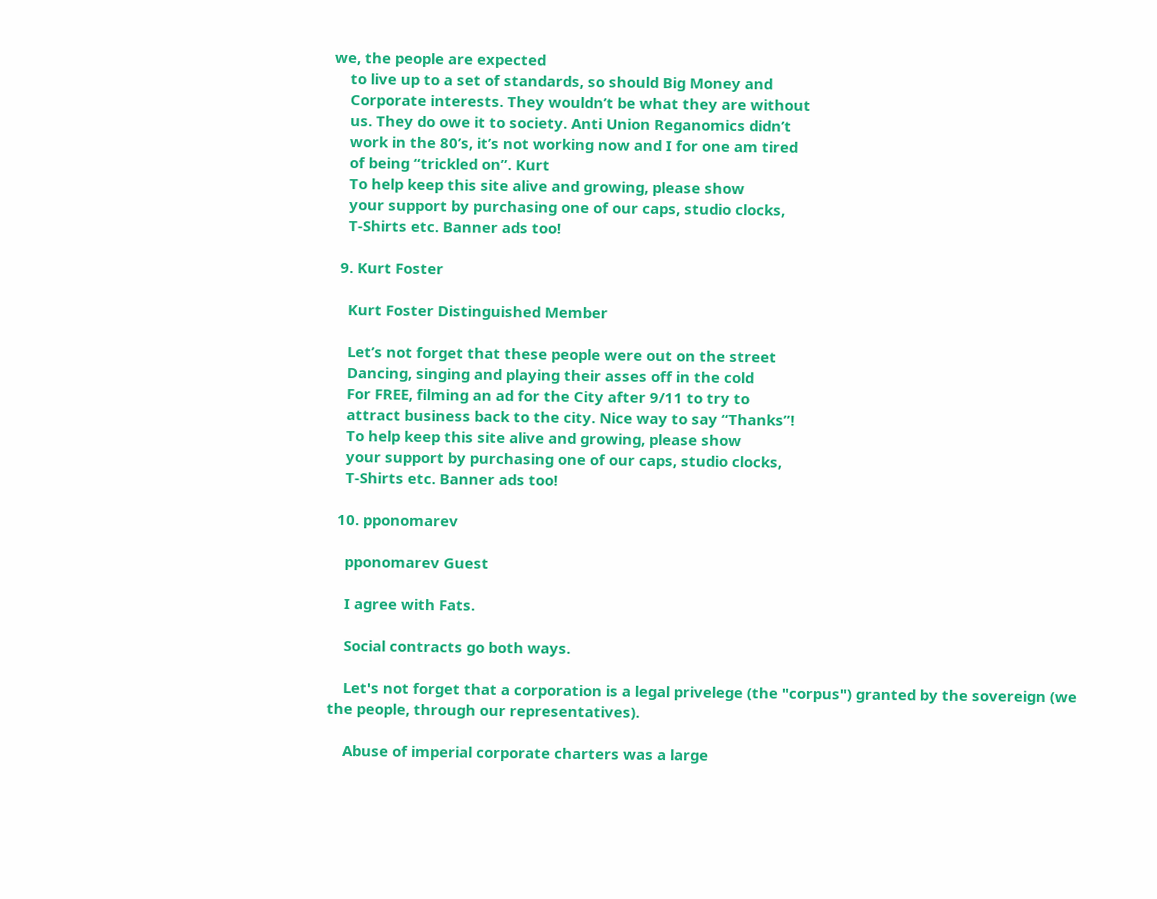we, the people are expected
    to live up to a set of standards, so should Big Money and
    Corporate interests. They wouldn’t be what they are without
    us. They do owe it to society. Anti Union Reganomics didn’t
    work in the 80’s, it’s not working now and I for one am tired
    of being “trickled on”. Kurt
    To help keep this site alive and growing, please show
    your support by purchasing one of our caps, studio clocks,
    T-Shirts etc. Banner ads too!

  9. Kurt Foster

    Kurt Foster Distinguished Member

    Let’s not forget that these people were out on the street
    Dancing, singing and playing their asses off in the cold
    For FREE, filming an ad for the City after 9/11 to try to
    attract business back to the city. Nice way to say “Thanks”!
    To help keep this site alive and growing, please show
    your support by purchasing one of our caps, studio clocks,
    T-Shirts etc. Banner ads too!

  10. pponomarev

    pponomarev Guest

    I agree with Fats.

    Social contracts go both ways.

    Let's not forget that a corporation is a legal privelege (the "corpus") granted by the sovereign (we the people, through our representatives).

    Abuse of imperial corporate charters was a large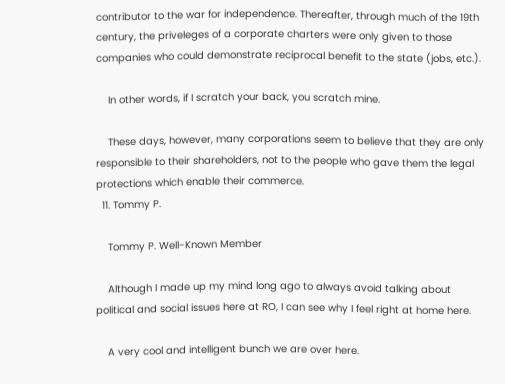contributor to the war for independence. Thereafter, through much of the 19th century, the priveleges of a corporate charters were only given to those companies who could demonstrate reciprocal benefit to the state (jobs, etc.).

    In other words, if I scratch your back, you scratch mine.

    These days, however, many corporations seem to believe that they are only responsible to their shareholders, not to the people who gave them the legal protections which enable their commerce.
  11. Tommy P.

    Tommy P. Well-Known Member

    Although I made up my mind long ago to always avoid talking about political and social issues here at RO, I can see why I feel right at home here.

    A very cool and intelligent bunch we are over here.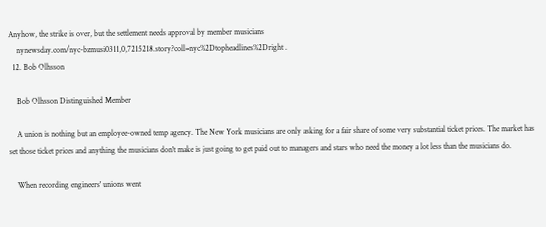Anyhow, the strike is over, but the settlement needs approval by member musicians
    nynewsday.com/nyc-bzmusi0311,0,7215218.story?coll=nyc%2Dtopheadlines%2Dright .
  12. Bob Olhsson

    Bob Olhsson Distinguished Member

    A union is nothing but an employee-owned temp agency. The New York musicians are only asking for a fair share of some very substantial ticket prices. The market has set those ticket prices and anything the musicians don't make is just going to get paid out to managers and stars who need the money a lot less than the musicians do.

    When recording engineers' unions went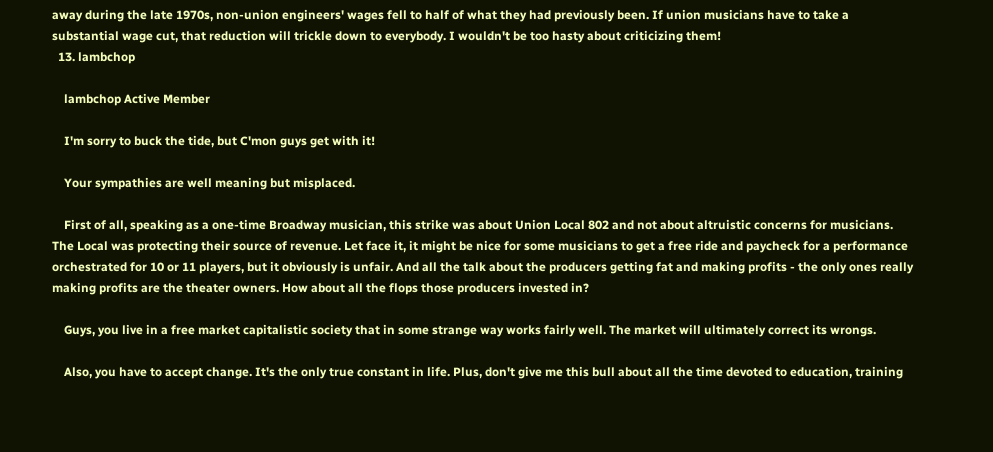away during the late 1970s, non-union engineers' wages fell to half of what they had previously been. If union musicians have to take a substantial wage cut, that reduction will trickle down to everybody. I wouldn't be too hasty about criticizing them!
  13. lambchop

    lambchop Active Member

    I'm sorry to buck the tide, but C'mon guys get with it!

    Your sympathies are well meaning but misplaced.

    First of all, speaking as a one-time Broadway musician, this strike was about Union Local 802 and not about altruistic concerns for musicians. The Local was protecting their source of revenue. Let face it, it might be nice for some musicians to get a free ride and paycheck for a performance orchestrated for 10 or 11 players, but it obviously is unfair. And all the talk about the producers getting fat and making profits - the only ones really making profits are the theater owners. How about all the flops those producers invested in?

    Guys, you live in a free market capitalistic society that in some strange way works fairly well. The market will ultimately correct its wrongs.

    Also, you have to accept change. It's the only true constant in life. Plus, don't give me this bull about all the time devoted to education, training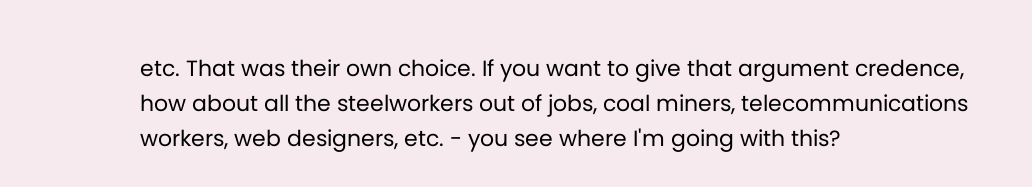etc. That was their own choice. If you want to give that argument credence, how about all the steelworkers out of jobs, coal miners, telecommunications workers, web designers, etc. - you see where I'm going with this?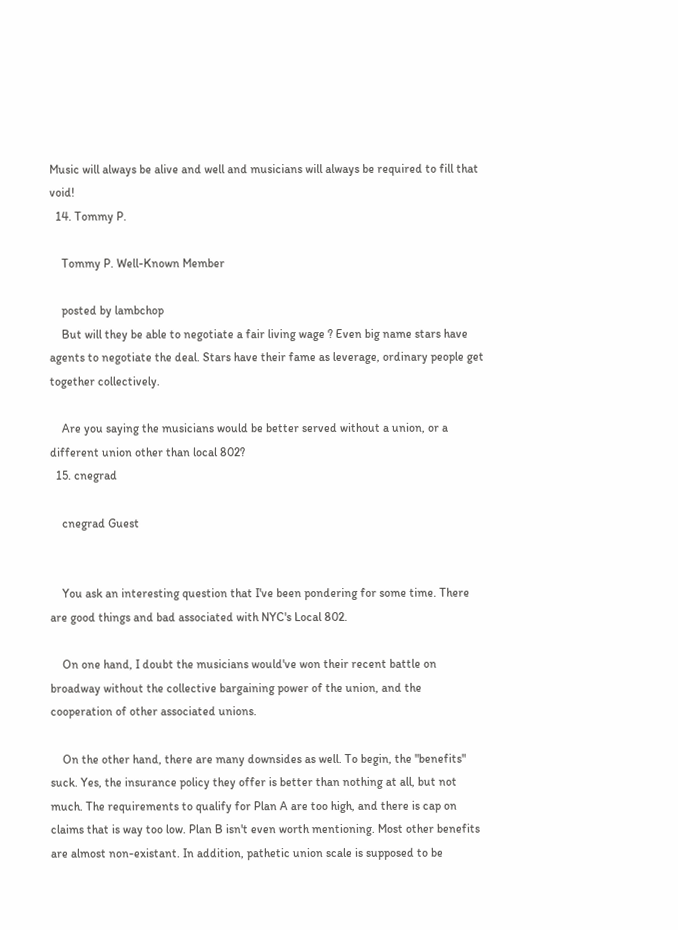Music will always be alive and well and musicians will always be required to fill that void!
  14. Tommy P.

    Tommy P. Well-Known Member

    posted by lambchop
    But will they be able to negotiate a fair living wage ? Even big name stars have agents to negotiate the deal. Stars have their fame as leverage, ordinary people get together collectively.

    Are you saying the musicians would be better served without a union, or a different union other than local 802?
  15. cnegrad

    cnegrad Guest


    You ask an interesting question that I've been pondering for some time. There are good things and bad associated with NYC's Local 802.

    On one hand, I doubt the musicians would've won their recent battle on broadway without the collective bargaining power of the union, and the cooperation of other associated unions.

    On the other hand, there are many downsides as well. To begin, the "benefits" suck. Yes, the insurance policy they offer is better than nothing at all, but not much. The requirements to qualify for Plan A are too high, and there is cap on claims that is way too low. Plan B isn't even worth mentioning. Most other benefits are almost non-existant. In addition, pathetic union scale is supposed to be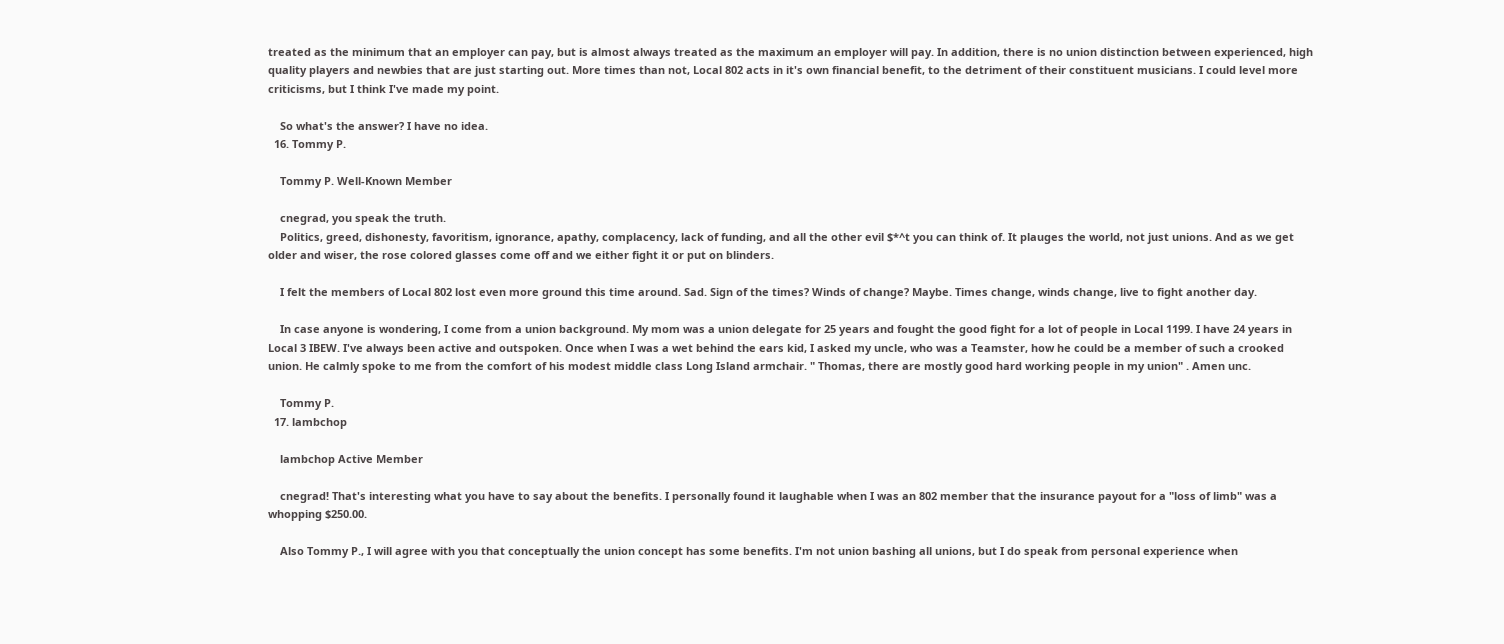treated as the minimum that an employer can pay, but is almost always treated as the maximum an employer will pay. In addition, there is no union distinction between experienced, high quality players and newbies that are just starting out. More times than not, Local 802 acts in it's own financial benefit, to the detriment of their constituent musicians. I could level more criticisms, but I think I've made my point.

    So what's the answer? I have no idea.
  16. Tommy P.

    Tommy P. Well-Known Member

    cnegrad, you speak the truth.
    Politics, greed, dishonesty, favoritism, ignorance, apathy, complacency, lack of funding, and all the other evil $*^t you can think of. It plauges the world, not just unions. And as we get older and wiser, the rose colored glasses come off and we either fight it or put on blinders.

    I felt the members of Local 802 lost even more ground this time around. Sad. Sign of the times? Winds of change? Maybe. Times change, winds change, live to fight another day.

    In case anyone is wondering, I come from a union background. My mom was a union delegate for 25 years and fought the good fight for a lot of people in Local 1199. I have 24 years in Local 3 IBEW. I've always been active and outspoken. Once when I was a wet behind the ears kid, I asked my uncle, who was a Teamster, how he could be a member of such a crooked union. He calmly spoke to me from the comfort of his modest middle class Long Island armchair. " Thomas, there are mostly good hard working people in my union" . Amen unc.

    Tommy P.
  17. lambchop

    lambchop Active Member

    cnegrad! That's interesting what you have to say about the benefits. I personally found it laughable when I was an 802 member that the insurance payout for a "loss of limb" was a whopping $250.00.

    Also Tommy P., I will agree with you that conceptually the union concept has some benefits. I'm not union bashing all unions, but I do speak from personal experience when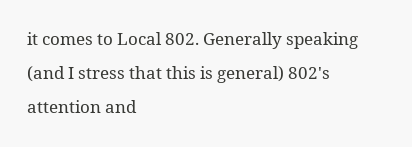it comes to Local 802. Generally speaking (and I stress that this is general) 802's attention and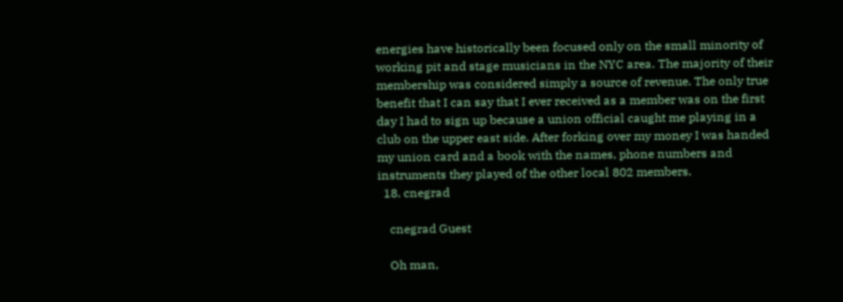energies have historically been focused only on the small minority of working pit and stage musicians in the NYC area. The majority of their membership was considered simply a source of revenue. The only true benefit that I can say that I ever received as a member was on the first day I had to sign up because a union official caught me playing in a club on the upper east side. After forking over my money I was handed my union card and a book with the names, phone numbers and instruments they played of the other local 802 members.
  18. cnegrad

    cnegrad Guest

    Oh man,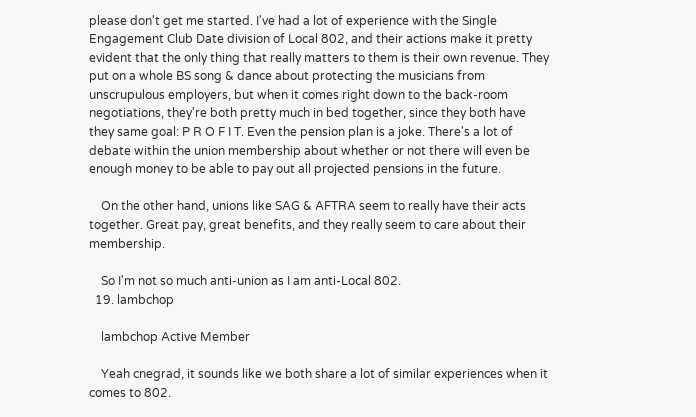please don't get me started. I've had a lot of experience with the Single Engagement Club Date division of Local 802, and their actions make it pretty evident that the only thing that really matters to them is their own revenue. They put on a whole BS song & dance about protecting the musicians from unscrupulous employers, but when it comes right down to the back-room negotiations, they're both pretty much in bed together, since they both have they same goal: P R O F I T. Even the pension plan is a joke. There's a lot of debate within the union membership about whether or not there will even be enough money to be able to pay out all projected pensions in the future.

    On the other hand, unions like SAG & AFTRA seem to really have their acts together. Great pay, great benefits, and they really seem to care about their membership.

    So I'm not so much anti-union as I am anti-Local 802.
  19. lambchop

    lambchop Active Member

    Yeah cnegrad, it sounds like we both share a lot of similar experiences when it comes to 802.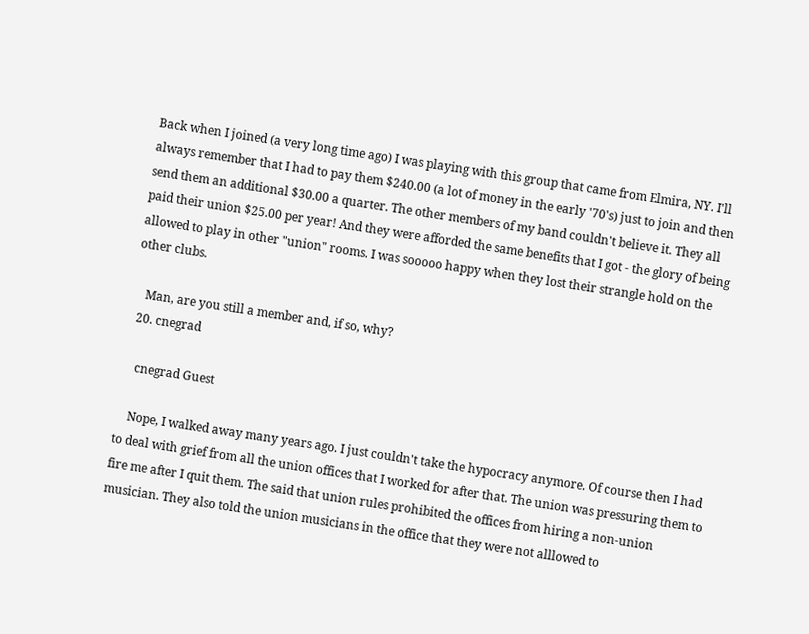Back when I joined (a very long time ago) I was playing with this group that came from Elmira, NY. I'll always remember that I had to pay them $240.00 (a lot of money in the early '70's) just to join and then send them an additional $30.00 a quarter. The other members of my band couldn't believe it. They all paid their union $25.00 per year! And they were afforded the same benefits that I got - the glory of being allowed to play in other "union" rooms. I was sooooo happy when they lost their strangle hold on the other clubs.

    Man, are you still a member and, if so, why?
  20. cnegrad

    cnegrad Guest

    Nope, I walked away many years ago. I just couldn't take the hypocracy anymore. Of course then I had to deal with grief from all the union offices that I worked for after that. The union was pressuring them to fire me after I quit them. The said that union rules prohibited the offices from hiring a non-union musician. They also told the union musicians in the office that they were not alllowed to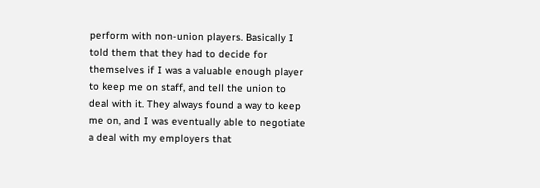perform with non-union players. Basically I told them that they had to decide for themselves if I was a valuable enough player to keep me on staff, and tell the union to deal with it. They always found a way to keep me on, and I was eventually able to negotiate a deal with my employers that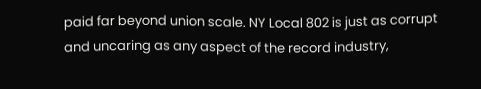paid far beyond union scale. NY Local 802 is just as corrupt and uncaring as any aspect of the record industry,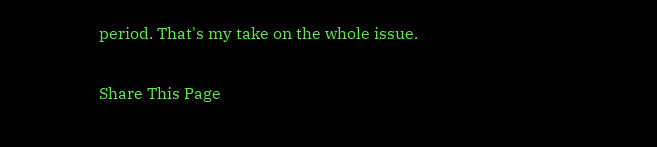period. That's my take on the whole issue.

Share This Page